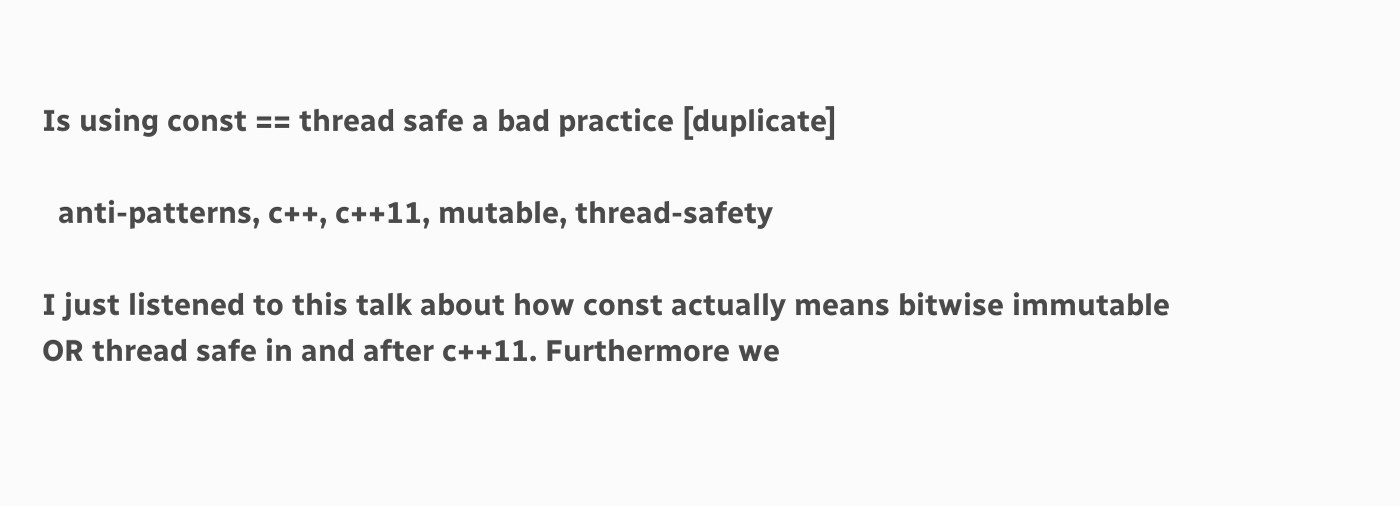Is using const == thread safe a bad practice [duplicate]

  anti-patterns, c++, c++11, mutable, thread-safety

I just listened to this talk about how const actually means bitwise immutable OR thread safe in and after c++11. Furthermore we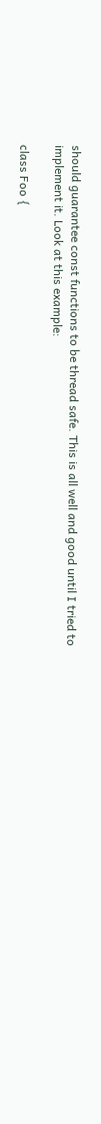should guarantee const functions to be thread safe. This is all well and good until I tried to implement it. Look at this example:

class Foo {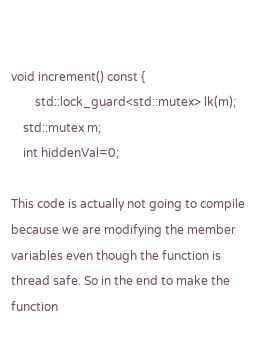void increment() const {
        std::lock_guard<std::mutex> lk(m);
    std::mutex m;
    int hiddenVal=0;

This code is actually not going to compile because we are modifying the member variables even though the function is thread safe. So in the end to make the function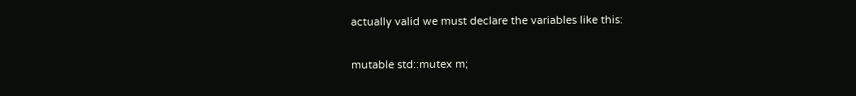actually valid we must declare the variables like this:

mutable std::mutex m;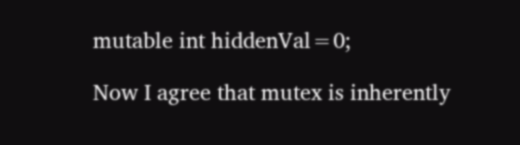mutable int hiddenVal=0;

Now I agree that mutex is inherently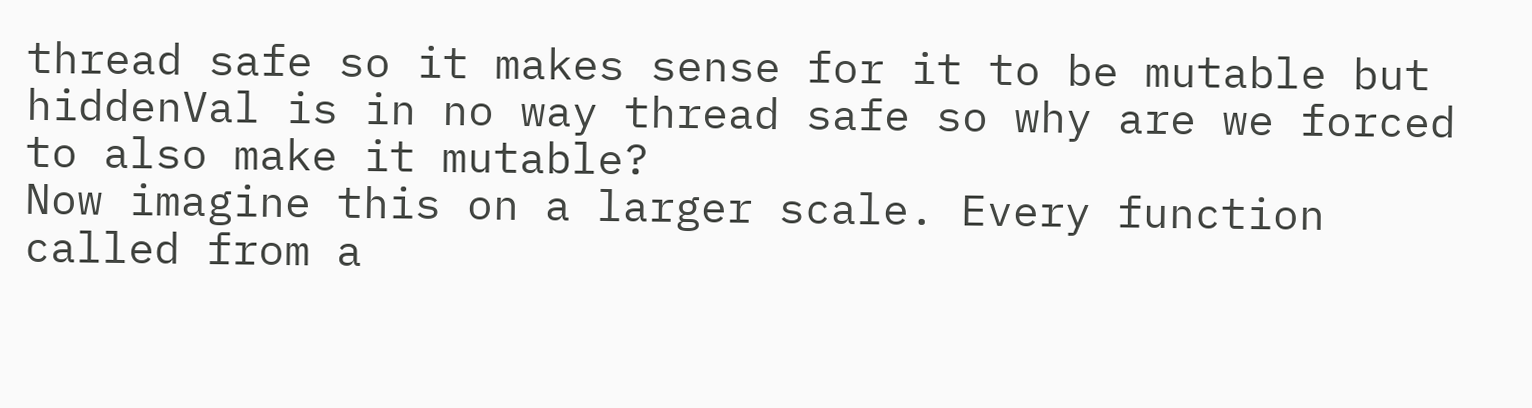thread safe so it makes sense for it to be mutable but hiddenVal is in no way thread safe so why are we forced to also make it mutable?
Now imagine this on a larger scale. Every function called from a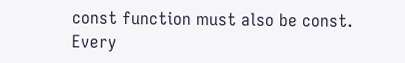const function must also be const. Every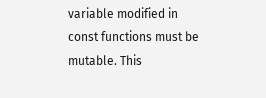variable modified in const functions must be mutable. This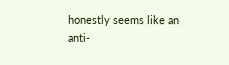honestly seems like an anti-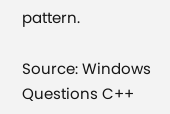pattern.

Source: Windows Questions C++